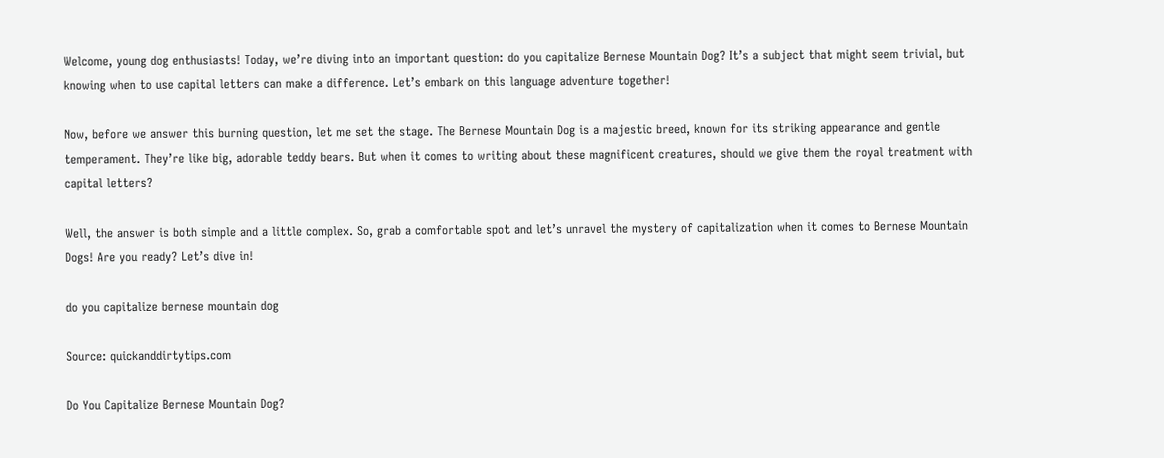Welcome, young dog enthusiasts! Today, we’re diving into an important question: do you capitalize Bernese Mountain Dog? It’s a subject that might seem trivial, but knowing when to use capital letters can make a difference. Let’s embark on this language adventure together!

Now, before we answer this burning question, let me set the stage. The Bernese Mountain Dog is a majestic breed, known for its striking appearance and gentle temperament. They’re like big, adorable teddy bears. But when it comes to writing about these magnificent creatures, should we give them the royal treatment with capital letters?

Well, the answer is both simple and a little complex. So, grab a comfortable spot and let’s unravel the mystery of capitalization when it comes to Bernese Mountain Dogs! Are you ready? Let’s dive in!

do you capitalize bernese mountain dog

Source: quickanddirtytips.com

Do You Capitalize Bernese Mountain Dog?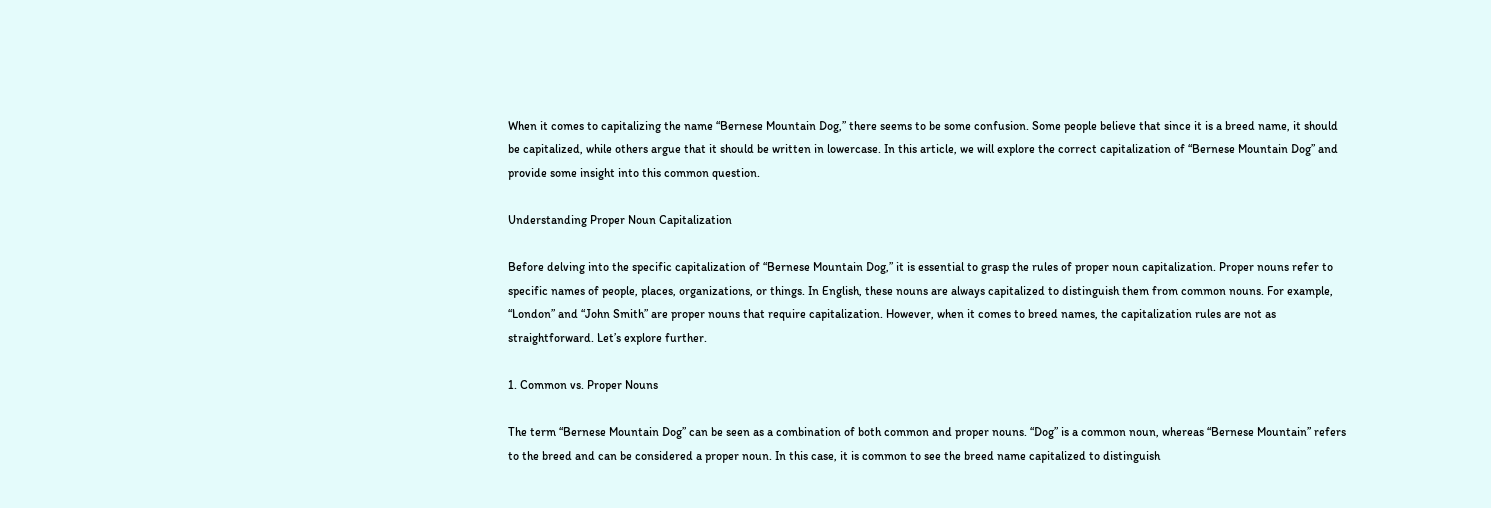When it comes to capitalizing the name “Bernese Mountain Dog,” there seems to be some confusion. Some people believe that since it is a breed name, it should be capitalized, while others argue that it should be written in lowercase. In this article, we will explore the correct capitalization of “Bernese Mountain Dog” and provide some insight into this common question.

Understanding Proper Noun Capitalization

Before delving into the specific capitalization of “Bernese Mountain Dog,” it is essential to grasp the rules of proper noun capitalization. Proper nouns refer to specific names of people, places, organizations, or things. In English, these nouns are always capitalized to distinguish them from common nouns. For example, “London” and “John Smith” are proper nouns that require capitalization. However, when it comes to breed names, the capitalization rules are not as straightforward. Let’s explore further.

1. Common vs. Proper Nouns

The term “Bernese Mountain Dog” can be seen as a combination of both common and proper nouns. “Dog” is a common noun, whereas “Bernese Mountain” refers to the breed and can be considered a proper noun. In this case, it is common to see the breed name capitalized to distinguish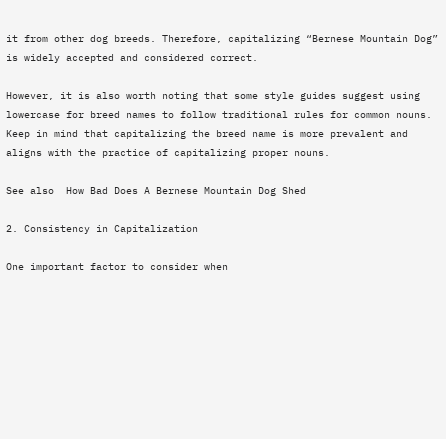it from other dog breeds. Therefore, capitalizing “Bernese Mountain Dog” is widely accepted and considered correct.

However, it is also worth noting that some style guides suggest using lowercase for breed names to follow traditional rules for common nouns. Keep in mind that capitalizing the breed name is more prevalent and aligns with the practice of capitalizing proper nouns.

See also  How Bad Does A Bernese Mountain Dog Shed

2. Consistency in Capitalization

One important factor to consider when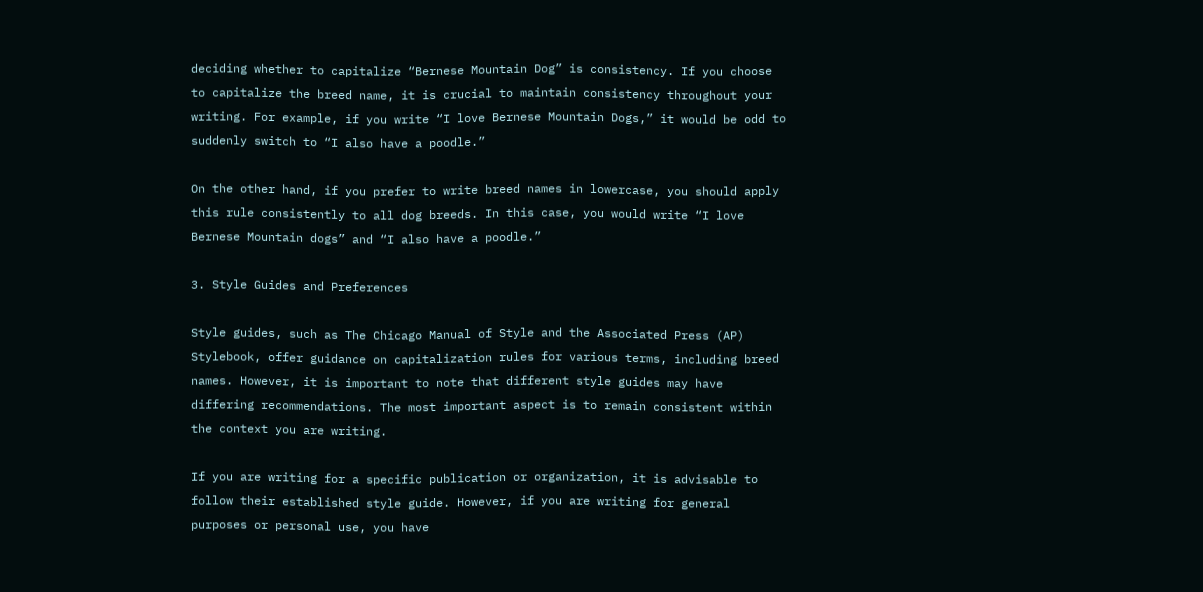deciding whether to capitalize “Bernese Mountain Dog” is consistency. If you choose to capitalize the breed name, it is crucial to maintain consistency throughout your writing. For example, if you write “I love Bernese Mountain Dogs,” it would be odd to suddenly switch to “I also have a poodle.”

On the other hand, if you prefer to write breed names in lowercase, you should apply this rule consistently to all dog breeds. In this case, you would write “I love Bernese Mountain dogs” and “I also have a poodle.”

3. Style Guides and Preferences

Style guides, such as The Chicago Manual of Style and the Associated Press (AP) Stylebook, offer guidance on capitalization rules for various terms, including breed names. However, it is important to note that different style guides may have differing recommendations. The most important aspect is to remain consistent within the context you are writing.

If you are writing for a specific publication or organization, it is advisable to follow their established style guide. However, if you are writing for general purposes or personal use, you have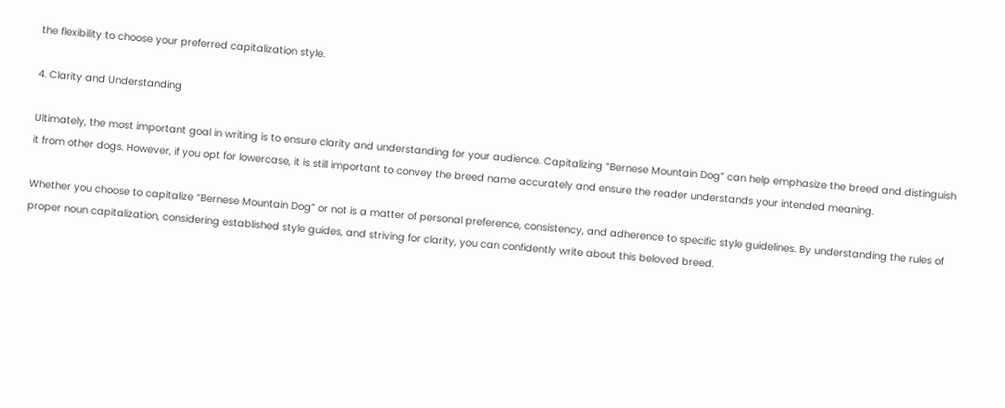the flexibility to choose your preferred capitalization style.

4. Clarity and Understanding

Ultimately, the most important goal in writing is to ensure clarity and understanding for your audience. Capitalizing “Bernese Mountain Dog” can help emphasize the breed and distinguish it from other dogs. However, if you opt for lowercase, it is still important to convey the breed name accurately and ensure the reader understands your intended meaning.

Whether you choose to capitalize “Bernese Mountain Dog” or not is a matter of personal preference, consistency, and adherence to specific style guidelines. By understanding the rules of proper noun capitalization, considering established style guides, and striving for clarity, you can confidently write about this beloved breed.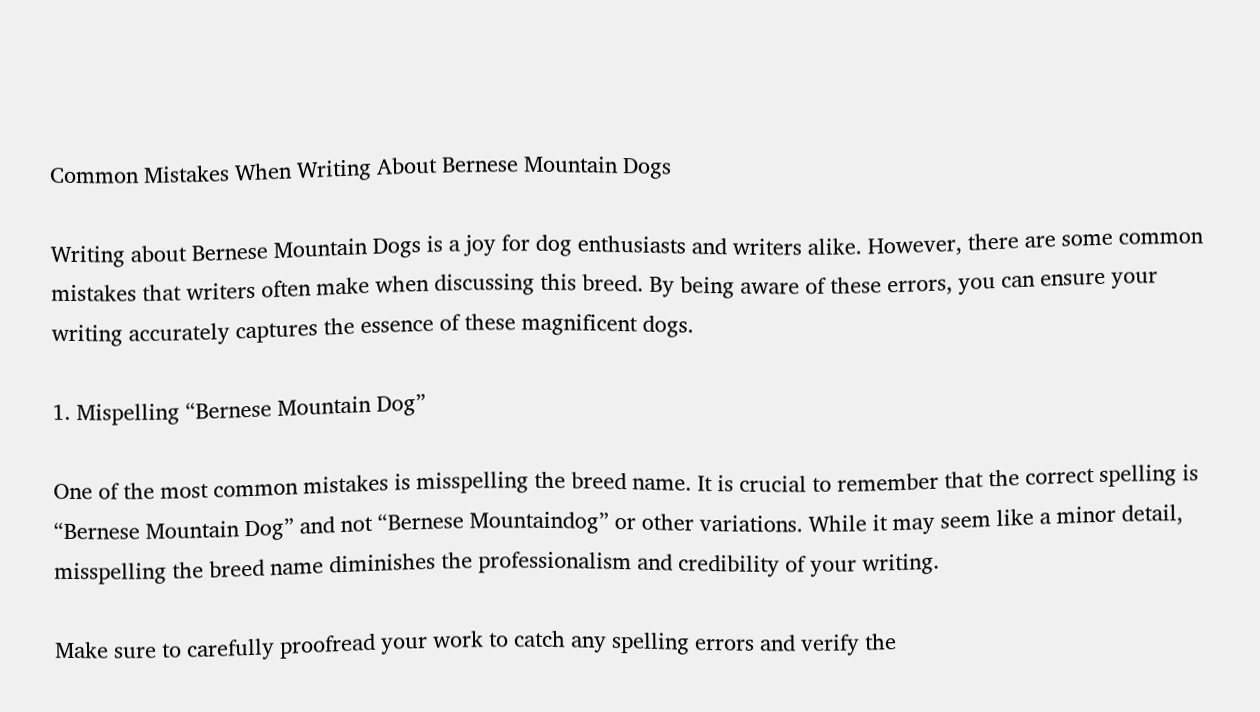Common Mistakes When Writing About Bernese Mountain Dogs

Writing about Bernese Mountain Dogs is a joy for dog enthusiasts and writers alike. However, there are some common mistakes that writers often make when discussing this breed. By being aware of these errors, you can ensure your writing accurately captures the essence of these magnificent dogs.

1. Mispelling “Bernese Mountain Dog”

One of the most common mistakes is misspelling the breed name. It is crucial to remember that the correct spelling is “Bernese Mountain Dog” and not “Bernese Mountaindog” or other variations. While it may seem like a minor detail, misspelling the breed name diminishes the professionalism and credibility of your writing.

Make sure to carefully proofread your work to catch any spelling errors and verify the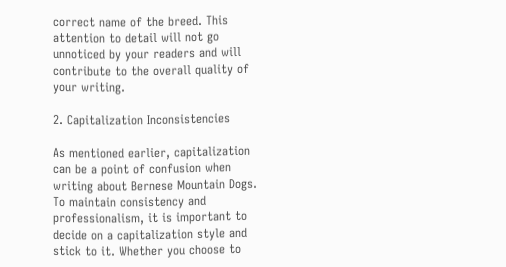correct name of the breed. This attention to detail will not go unnoticed by your readers and will contribute to the overall quality of your writing.

2. Capitalization Inconsistencies

As mentioned earlier, capitalization can be a point of confusion when writing about Bernese Mountain Dogs. To maintain consistency and professionalism, it is important to decide on a capitalization style and stick to it. Whether you choose to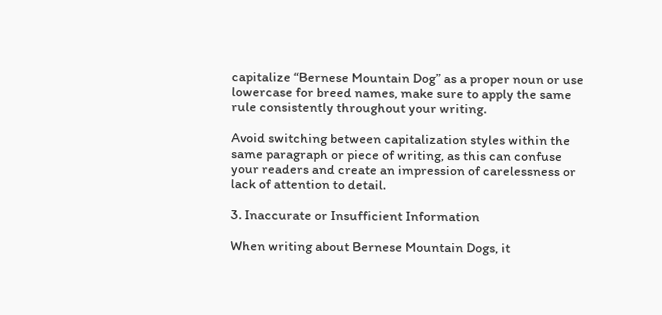capitalize “Bernese Mountain Dog” as a proper noun or use lowercase for breed names, make sure to apply the same rule consistently throughout your writing.

Avoid switching between capitalization styles within the same paragraph or piece of writing, as this can confuse your readers and create an impression of carelessness or lack of attention to detail.

3. Inaccurate or Insufficient Information

When writing about Bernese Mountain Dogs, it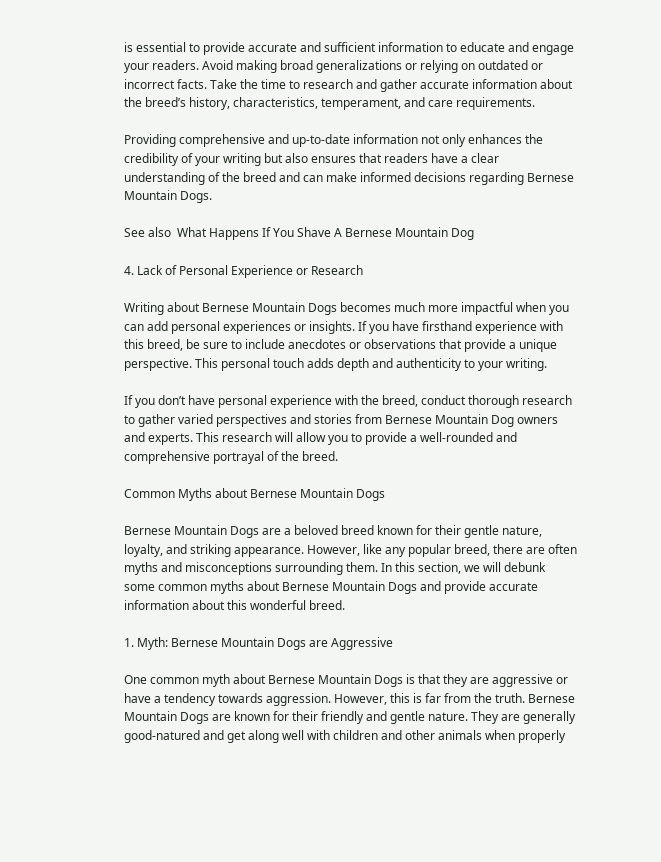is essential to provide accurate and sufficient information to educate and engage your readers. Avoid making broad generalizations or relying on outdated or incorrect facts. Take the time to research and gather accurate information about the breed’s history, characteristics, temperament, and care requirements.

Providing comprehensive and up-to-date information not only enhances the credibility of your writing but also ensures that readers have a clear understanding of the breed and can make informed decisions regarding Bernese Mountain Dogs.

See also  What Happens If You Shave A Bernese Mountain Dog

4. Lack of Personal Experience or Research

Writing about Bernese Mountain Dogs becomes much more impactful when you can add personal experiences or insights. If you have firsthand experience with this breed, be sure to include anecdotes or observations that provide a unique perspective. This personal touch adds depth and authenticity to your writing.

If you don’t have personal experience with the breed, conduct thorough research to gather varied perspectives and stories from Bernese Mountain Dog owners and experts. This research will allow you to provide a well-rounded and comprehensive portrayal of the breed.

Common Myths about Bernese Mountain Dogs

Bernese Mountain Dogs are a beloved breed known for their gentle nature, loyalty, and striking appearance. However, like any popular breed, there are often myths and misconceptions surrounding them. In this section, we will debunk some common myths about Bernese Mountain Dogs and provide accurate information about this wonderful breed.

1. Myth: Bernese Mountain Dogs are Aggressive

One common myth about Bernese Mountain Dogs is that they are aggressive or have a tendency towards aggression. However, this is far from the truth. Bernese Mountain Dogs are known for their friendly and gentle nature. They are generally good-natured and get along well with children and other animals when properly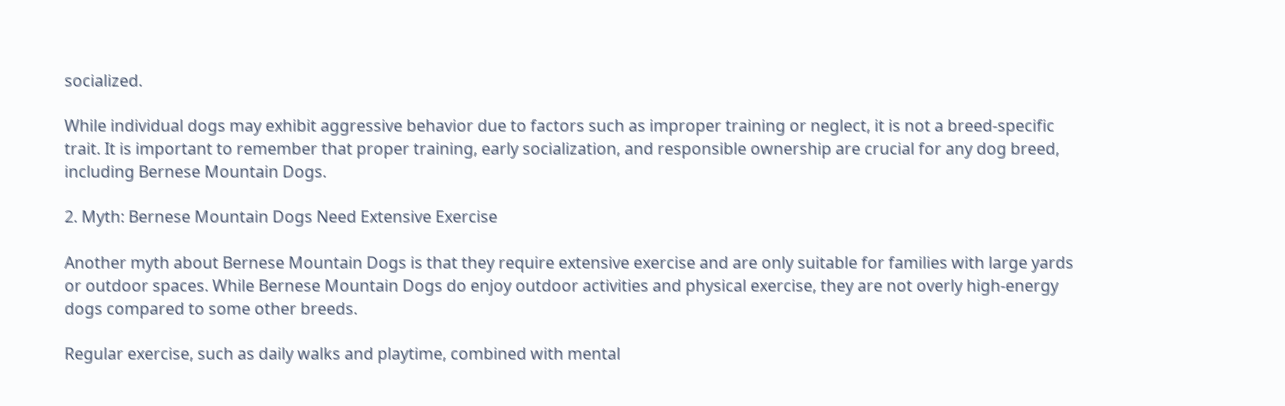socialized.

While individual dogs may exhibit aggressive behavior due to factors such as improper training or neglect, it is not a breed-specific trait. It is important to remember that proper training, early socialization, and responsible ownership are crucial for any dog breed, including Bernese Mountain Dogs.

2. Myth: Bernese Mountain Dogs Need Extensive Exercise

Another myth about Bernese Mountain Dogs is that they require extensive exercise and are only suitable for families with large yards or outdoor spaces. While Bernese Mountain Dogs do enjoy outdoor activities and physical exercise, they are not overly high-energy dogs compared to some other breeds.

Regular exercise, such as daily walks and playtime, combined with mental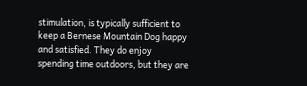stimulation, is typically sufficient to keep a Bernese Mountain Dog happy and satisfied. They do enjoy spending time outdoors, but they are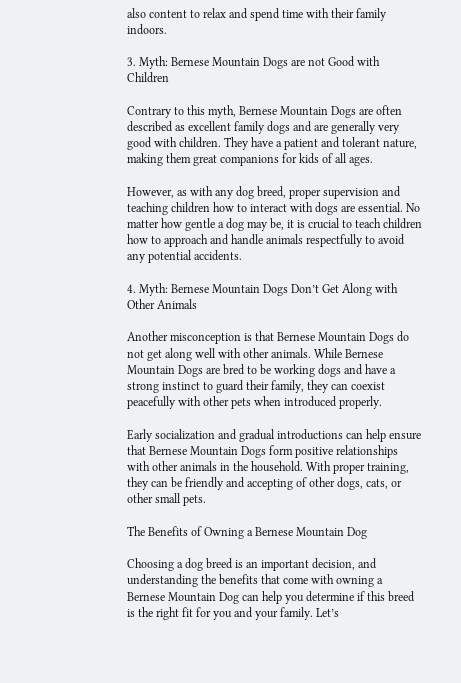also content to relax and spend time with their family indoors.

3. Myth: Bernese Mountain Dogs are not Good with Children

Contrary to this myth, Bernese Mountain Dogs are often described as excellent family dogs and are generally very good with children. They have a patient and tolerant nature, making them great companions for kids of all ages.

However, as with any dog breed, proper supervision and teaching children how to interact with dogs are essential. No matter how gentle a dog may be, it is crucial to teach children how to approach and handle animals respectfully to avoid any potential accidents.

4. Myth: Bernese Mountain Dogs Don’t Get Along with Other Animals

Another misconception is that Bernese Mountain Dogs do not get along well with other animals. While Bernese Mountain Dogs are bred to be working dogs and have a strong instinct to guard their family, they can coexist peacefully with other pets when introduced properly.

Early socialization and gradual introductions can help ensure that Bernese Mountain Dogs form positive relationships with other animals in the household. With proper training, they can be friendly and accepting of other dogs, cats, or other small pets.

The Benefits of Owning a Bernese Mountain Dog

Choosing a dog breed is an important decision, and understanding the benefits that come with owning a Bernese Mountain Dog can help you determine if this breed is the right fit for you and your family. Let’s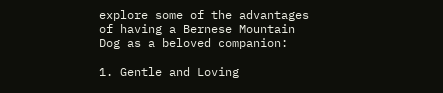explore some of the advantages of having a Bernese Mountain Dog as a beloved companion:

1. Gentle and Loving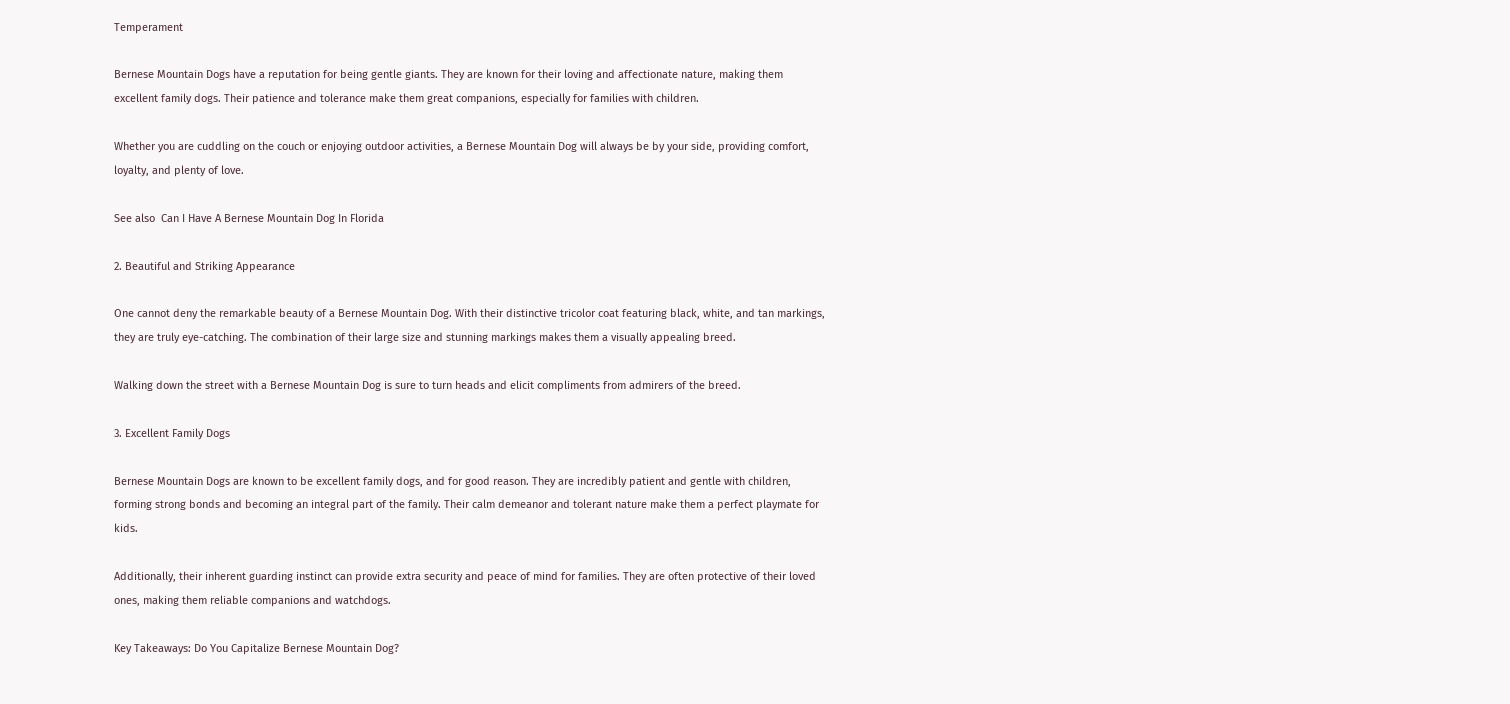Temperament

Bernese Mountain Dogs have a reputation for being gentle giants. They are known for their loving and affectionate nature, making them excellent family dogs. Their patience and tolerance make them great companions, especially for families with children.

Whether you are cuddling on the couch or enjoying outdoor activities, a Bernese Mountain Dog will always be by your side, providing comfort, loyalty, and plenty of love.

See also  Can I Have A Bernese Mountain Dog In Florida

2. Beautiful and Striking Appearance

One cannot deny the remarkable beauty of a Bernese Mountain Dog. With their distinctive tricolor coat featuring black, white, and tan markings, they are truly eye-catching. The combination of their large size and stunning markings makes them a visually appealing breed.

Walking down the street with a Bernese Mountain Dog is sure to turn heads and elicit compliments from admirers of the breed.

3. Excellent Family Dogs

Bernese Mountain Dogs are known to be excellent family dogs, and for good reason. They are incredibly patient and gentle with children, forming strong bonds and becoming an integral part of the family. Their calm demeanor and tolerant nature make them a perfect playmate for kids.

Additionally, their inherent guarding instinct can provide extra security and peace of mind for families. They are often protective of their loved ones, making them reliable companions and watchdogs.

Key Takeaways: Do You Capitalize Bernese Mountain Dog?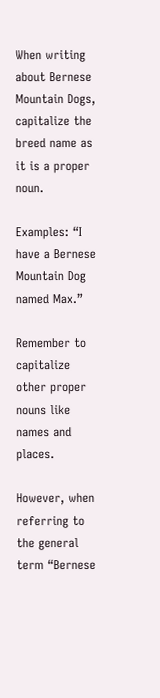When writing about Bernese Mountain Dogs, capitalize the breed name as it is a proper noun.

Examples: “I have a Bernese Mountain Dog named Max.”

Remember to capitalize other proper nouns like names and places.

However, when referring to the general term “Bernese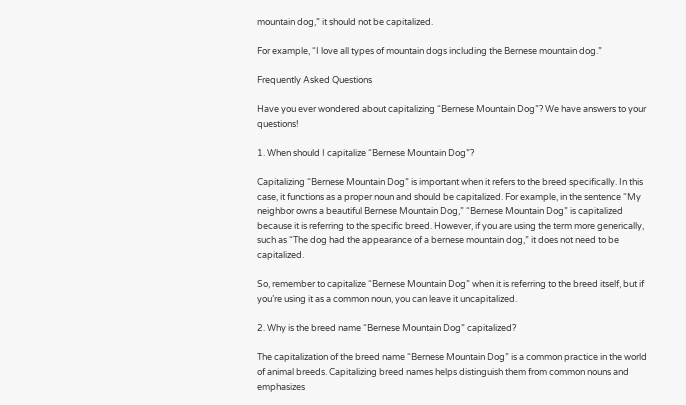mountain dog,” it should not be capitalized.

For example, “I love all types of mountain dogs including the Bernese mountain dog.”

Frequently Asked Questions

Have you ever wondered about capitalizing “Bernese Mountain Dog”? We have answers to your questions!

1. When should I capitalize “Bernese Mountain Dog”?

Capitalizing “Bernese Mountain Dog” is important when it refers to the breed specifically. In this case, it functions as a proper noun and should be capitalized. For example, in the sentence “My neighbor owns a beautiful Bernese Mountain Dog,” “Bernese Mountain Dog” is capitalized because it is referring to the specific breed. However, if you are using the term more generically, such as “The dog had the appearance of a bernese mountain dog,” it does not need to be capitalized.

So, remember to capitalize “Bernese Mountain Dog” when it is referring to the breed itself, but if you’re using it as a common noun, you can leave it uncapitalized.

2. Why is the breed name “Bernese Mountain Dog” capitalized?

The capitalization of the breed name “Bernese Mountain Dog” is a common practice in the world of animal breeds. Capitalizing breed names helps distinguish them from common nouns and emphasizes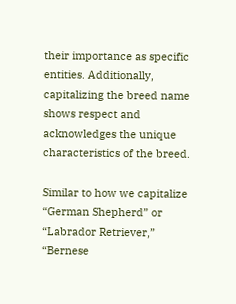their importance as specific entities. Additionally, capitalizing the breed name shows respect and acknowledges the unique characteristics of the breed.

Similar to how we capitalize “German Shepherd” or “Labrador Retriever,” “Bernese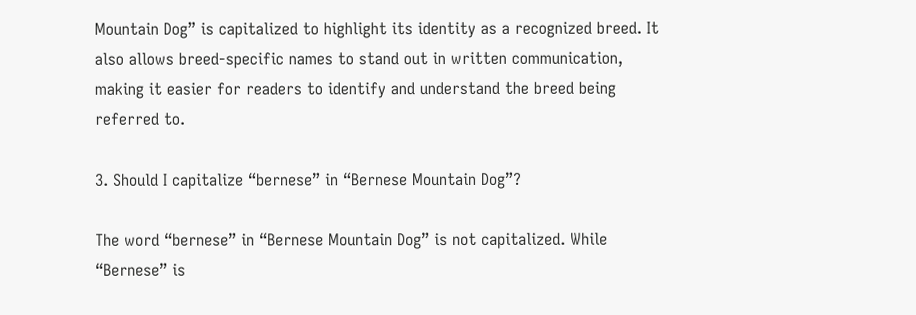Mountain Dog” is capitalized to highlight its identity as a recognized breed. It also allows breed-specific names to stand out in written communication, making it easier for readers to identify and understand the breed being referred to.

3. Should I capitalize “bernese” in “Bernese Mountain Dog”?

The word “bernese” in “Bernese Mountain Dog” is not capitalized. While “Bernese” is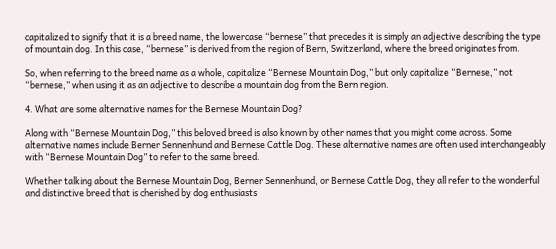capitalized to signify that it is a breed name, the lowercase “bernese” that precedes it is simply an adjective describing the type of mountain dog. In this case, “bernese” is derived from the region of Bern, Switzerland, where the breed originates from.

So, when referring to the breed name as a whole, capitalize “Bernese Mountain Dog,” but only capitalize “Bernese,” not “bernese,” when using it as an adjective to describe a mountain dog from the Bern region.

4. What are some alternative names for the Bernese Mountain Dog?

Along with “Bernese Mountain Dog,” this beloved breed is also known by other names that you might come across. Some alternative names include Berner Sennenhund and Bernese Cattle Dog. These alternative names are often used interchangeably with “Bernese Mountain Dog” to refer to the same breed.

Whether talking about the Bernese Mountain Dog, Berner Sennenhund, or Bernese Cattle Dog, they all refer to the wonderful and distinctive breed that is cherished by dog enthusiasts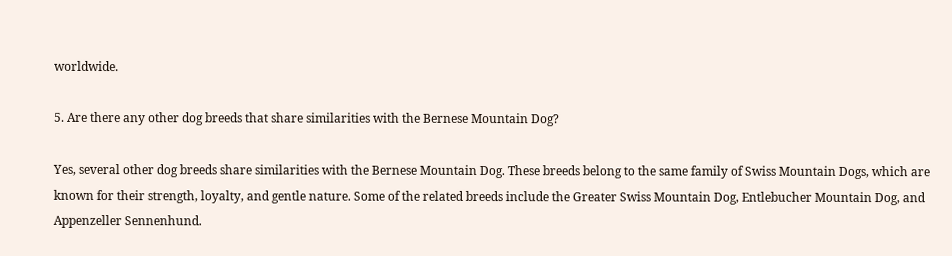worldwide.

5. Are there any other dog breeds that share similarities with the Bernese Mountain Dog?

Yes, several other dog breeds share similarities with the Bernese Mountain Dog. These breeds belong to the same family of Swiss Mountain Dogs, which are known for their strength, loyalty, and gentle nature. Some of the related breeds include the Greater Swiss Mountain Dog, Entlebucher Mountain Dog, and Appenzeller Sennenhund.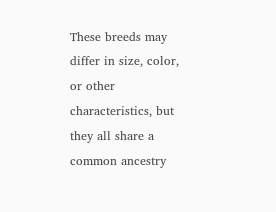These breeds may differ in size, color, or other characteristics, but they all share a common ancestry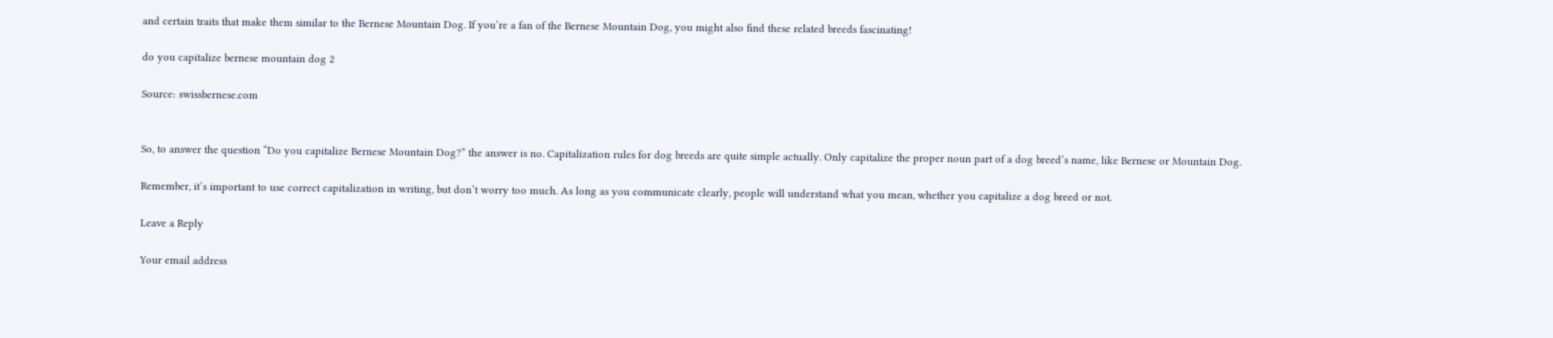and certain traits that make them similar to the Bernese Mountain Dog. If you’re a fan of the Bernese Mountain Dog, you might also find these related breeds fascinating!

do you capitalize bernese mountain dog 2

Source: swissbernese.com


So, to answer the question “Do you capitalize Bernese Mountain Dog?” the answer is no. Capitalization rules for dog breeds are quite simple actually. Only capitalize the proper noun part of a dog breed’s name, like Bernese or Mountain Dog.

Remember, it’s important to use correct capitalization in writing, but don’t worry too much. As long as you communicate clearly, people will understand what you mean, whether you capitalize a dog breed or not.

Leave a Reply

Your email address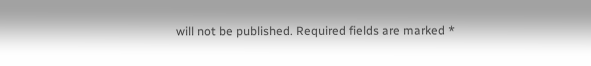will not be published. Required fields are marked *